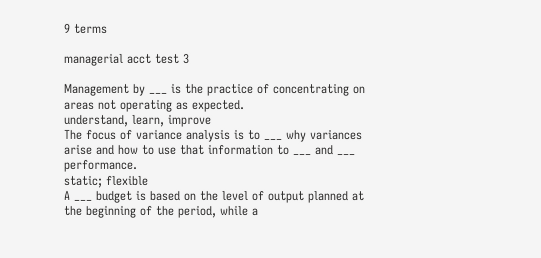9 terms

managerial acct test 3

Management by ___ is the practice of concentrating on areas not operating as expected.
understand, learn, improve
The focus of variance analysis is to ___ why variances arise and how to use that information to ___ and ___ performance.
static; flexible
A ___ budget is based on the level of output planned at the beginning of the period, while a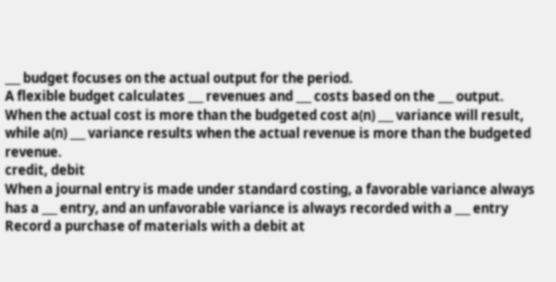___ budget focuses on the actual output for the period.
A flexible budget calculates ___ revenues and ___ costs based on the ___ output.
When the actual cost is more than the budgeted cost a(n) ___ variance will result, while a(n) ___ variance results when the actual revenue is more than the budgeted revenue.
credit, debit
When a journal entry is made under standard costing, a favorable variance always has a ___ entry, and an unfavorable variance is always recorded with a ___ entry
Record a purchase of materials with a debit at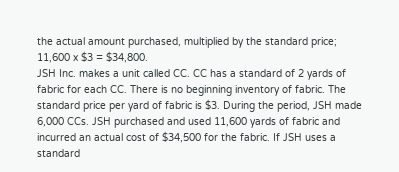the actual amount purchased, multiplied by the standard price; 11,600 x $3 = $34,800.
JSH Inc. makes a unit called CC. CC has a standard of 2 yards of fabric for each CC. There is no beginning inventory of fabric. The standard price per yard of fabric is $3. During the period, JSH made 6,000 CCs. JSH purchased and used 11,600 yards of fabric and incurred an actual cost of $34,500 for the fabric. If JSH uses a standard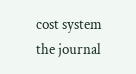cost system the journal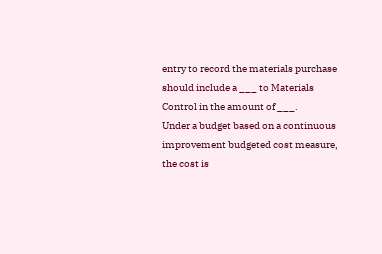entry to record the materials purchase should include a ___ to Materials Control in the amount of ___.
Under a budget based on a continuous improvement budgeted cost measure, the cost is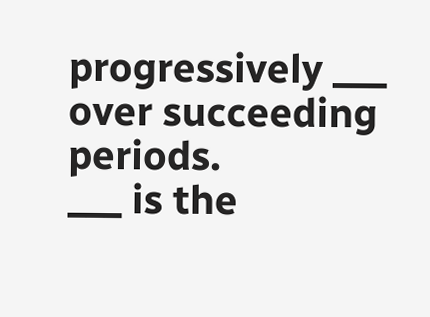progressively ___ over succeeding periods.
___ is the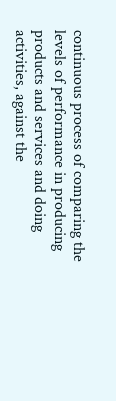continuous process of comparing the levels of performance in producing products and services and doing activities, against the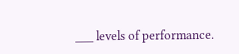___ levels of performance.